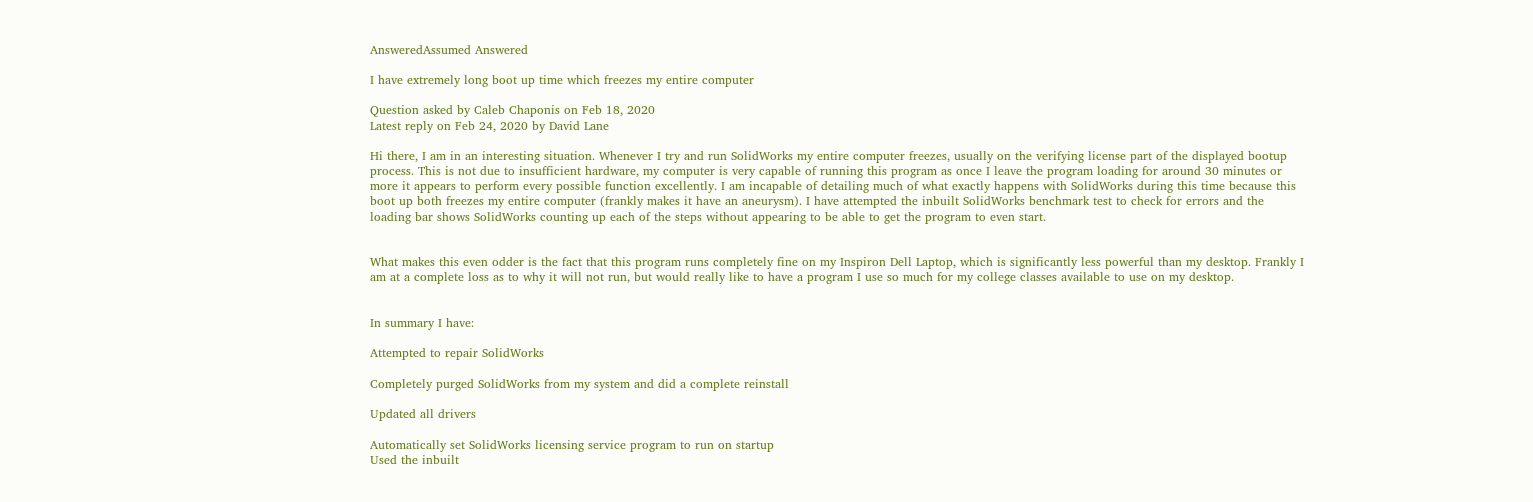AnsweredAssumed Answered

I have extremely long boot up time which freezes my entire computer

Question asked by Caleb Chaponis on Feb 18, 2020
Latest reply on Feb 24, 2020 by David Lane

Hi there, I am in an interesting situation. Whenever I try and run SolidWorks my entire computer freezes, usually on the verifying license part of the displayed bootup process. This is not due to insufficient hardware, my computer is very capable of running this program as once I leave the program loading for around 30 minutes or more it appears to perform every possible function excellently. I am incapable of detailing much of what exactly happens with SolidWorks during this time because this boot up both freezes my entire computer (frankly makes it have an aneurysm). I have attempted the inbuilt SolidWorks benchmark test to check for errors and the loading bar shows SolidWorks counting up each of the steps without appearing to be able to get the program to even start.


What makes this even odder is the fact that this program runs completely fine on my Inspiron Dell Laptop, which is significantly less powerful than my desktop. Frankly I am at a complete loss as to why it will not run, but would really like to have a program I use so much for my college classes available to use on my desktop.


In summary I have:

Attempted to repair SolidWorks

Completely purged SolidWorks from my system and did a complete reinstall

Updated all drivers

Automatically set SolidWorks licensing service program to run on startup
Used the inbuilt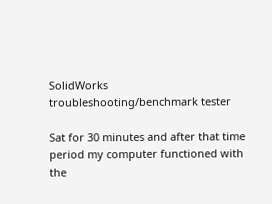SolidWorks troubleshooting/benchmark tester

Sat for 30 minutes and after that time period my computer functioned with the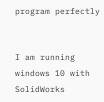program perfectly


I am running windows 10 with SolidWorks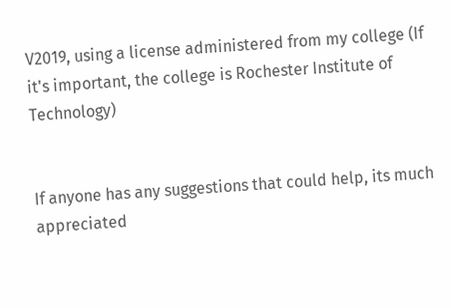V2019, using a license administered from my college (If it's important, the college is Rochester Institute of Technology)


If anyone has any suggestions that could help, its much appreciated